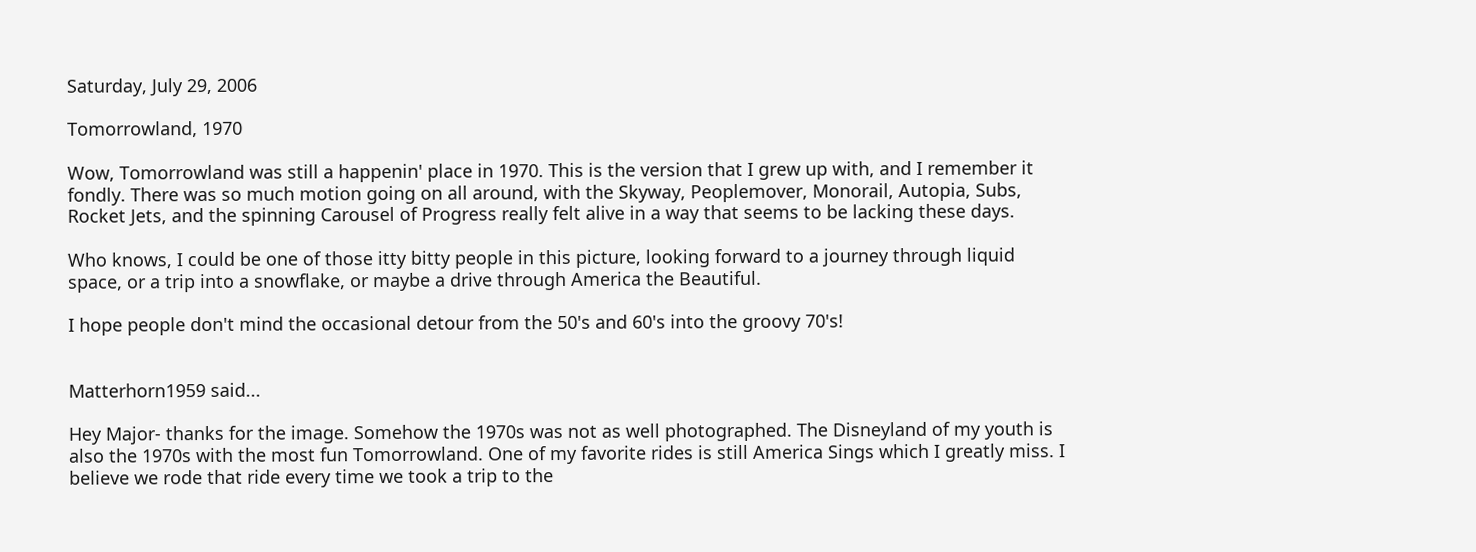Saturday, July 29, 2006

Tomorrowland, 1970

Wow, Tomorrowland was still a happenin' place in 1970. This is the version that I grew up with, and I remember it fondly. There was so much motion going on all around, with the Skyway, Peoplemover, Monorail, Autopia, Subs, Rocket Jets, and the spinning Carousel of Progress really felt alive in a way that seems to be lacking these days.

Who knows, I could be one of those itty bitty people in this picture, looking forward to a journey through liquid space, or a trip into a snowflake, or maybe a drive through America the Beautiful.

I hope people don't mind the occasional detour from the 50's and 60's into the groovy 70's!


Matterhorn1959 said...

Hey Major- thanks for the image. Somehow the 1970s was not as well photographed. The Disneyland of my youth is also the 1970s with the most fun Tomorrowland. One of my favorite rides is still America Sings which I greatly miss. I believe we rode that ride every time we took a trip to the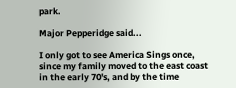park.

Major Pepperidge said...

I only got to see America Sings once, since my family moved to the east coast in the early 70's, and by the time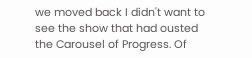we moved back I didn't want to see the show that had ousted the Carousel of Progress. Of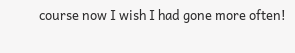course now I wish I had gone more often!